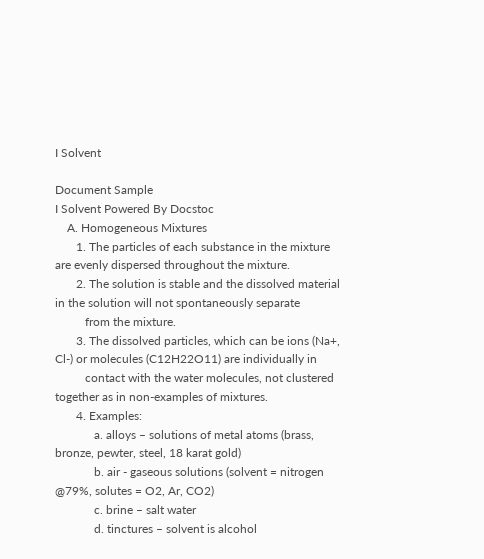I Solvent

Document Sample
I Solvent Powered By Docstoc
    A. Homogeneous Mixtures
       1. The particles of each substance in the mixture are evenly dispersed throughout the mixture.
       2. The solution is stable and the dissolved material in the solution will not spontaneously separate
          from the mixture.
       3. The dissolved particles, which can be ions (Na+, Cl-) or molecules (C12H22O11) are individually in
          contact with the water molecules, not clustered together as in non-examples of mixtures.
       4. Examples:
             a. alloys – solutions of metal atoms (brass, bronze, pewter, steel, 18 karat gold)
             b. air - gaseous solutions (solvent = nitrogen @79%, solutes = O2, Ar, CO2)
             c. brine – salt water
             d. tinctures – solvent is alcohol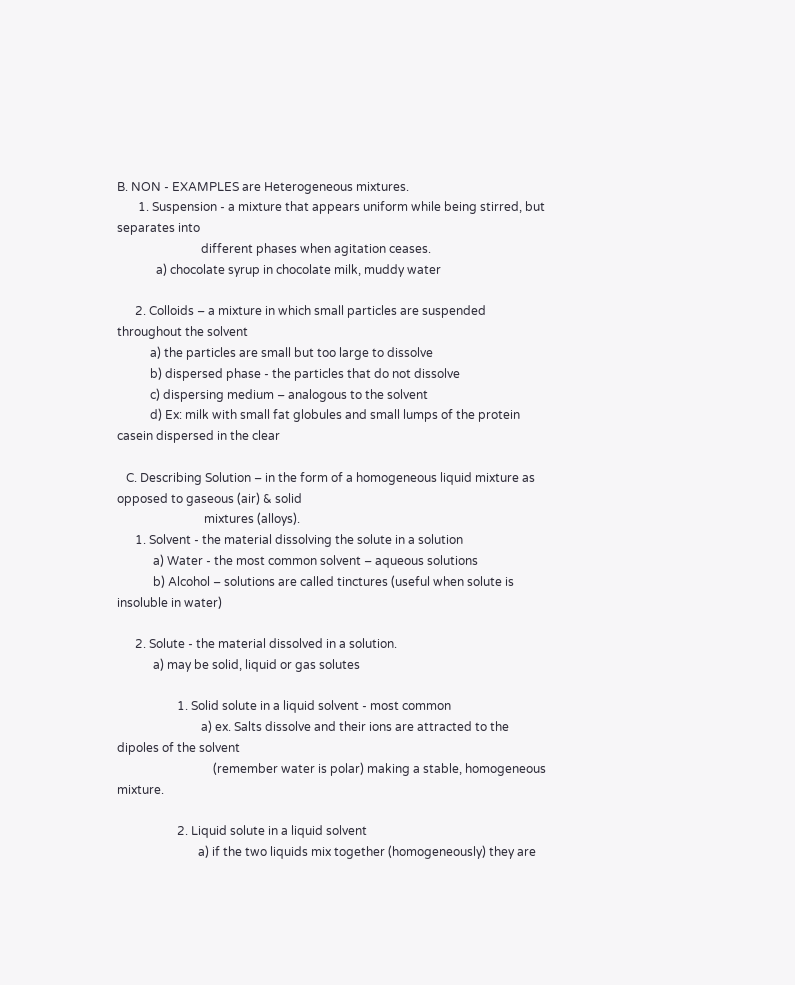B. NON - EXAMPLES are Heterogeneous mixtures.
       1. Suspension - a mixture that appears uniform while being stirred, but separates into
                            different phases when agitation ceases.
             a) chocolate syrup in chocolate milk, muddy water

      2. Colloids – a mixture in which small particles are suspended throughout the solvent
           a) the particles are small but too large to dissolve
           b) dispersed phase - the particles that do not dissolve
           c) dispersing medium – analogous to the solvent
           d) Ex: milk with small fat globules and small lumps of the protein casein dispersed in the clear

   C. Describing Solution – in the form of a homogeneous liquid mixture as opposed to gaseous (air) & solid
                             mixtures (alloys).
      1. Solvent - the material dissolving the solute in a solution
            a) Water - the most common solvent – aqueous solutions
            b) Alcohol – solutions are called tinctures (useful when solute is insoluble in water)

      2. Solute - the material dissolved in a solution.
            a) may be solid, liquid or gas solutes

                    1. Solid solute in a liquid solvent - most common
                            a) ex. Salts dissolve and their ions are attracted to the dipoles of the solvent
                                (remember water is polar) making a stable, homogeneous mixture.

                    2. Liquid solute in a liquid solvent
                           a) if the two liquids mix together (homogeneously) they are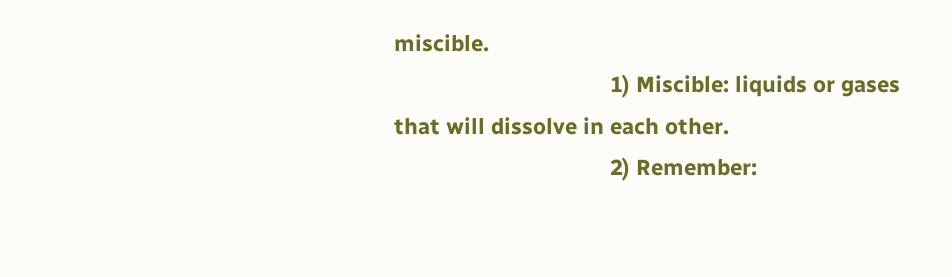miscible.
                                    1) Miscible: liquids or gases that will dissolve in each other.
                                    2) Remember: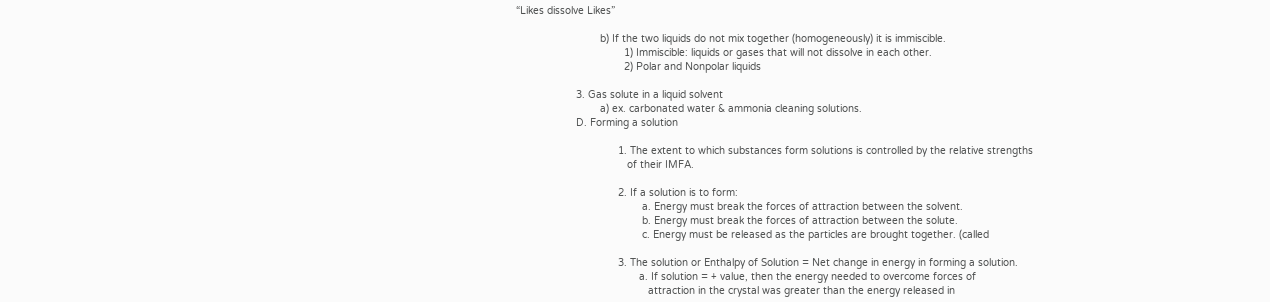“Likes dissolve Likes”

                            b) If the two liquids do not mix together (homogeneously) it is immiscible.
                                    1) Immiscible: liquids or gases that will not dissolve in each other.
                                    2) Polar and Nonpolar liquids

                    3. Gas solute in a liquid solvent
                            a) ex. carbonated water & ammonia cleaning solutions.
                    D. Forming a solution

                                  1. The extent to which substances form solutions is controlled by the relative strengths
                                     of their IMFA.

                                  2. If a solution is to form:
                                          a. Energy must break the forces of attraction between the solvent.
                                          b. Energy must break the forces of attraction between the solute.
                                          c. Energy must be released as the particles are brought together. (called

                                  3. The solution or Enthalpy of Solution = Net change in energy in forming a solution.
                                         a. If solution = + value, then the energy needed to overcome forces of
                                            attraction in the crystal was greater than the energy released in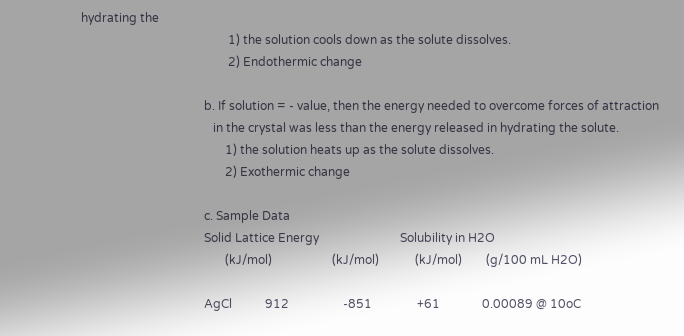hydrating the
                                                 1) the solution cools down as the solute dissolves.
                                                 2) Endothermic change

                                         b. If solution = - value, then the energy needed to overcome forces of attraction
                                            in the crystal was less than the energy released in hydrating the solute.
                                                1) the solution heats up as the solute dissolves.
                                                2) Exothermic change

                                         c. Sample Data
                                         Solid Lattice Energy                           Solubility in H2O
                                                (kJ/mol)                    (kJ/mol)            (kJ/mol)        (g/100 mL H2O)

                                         AgCl           912                  -851               +61              0.00089 @ 10oC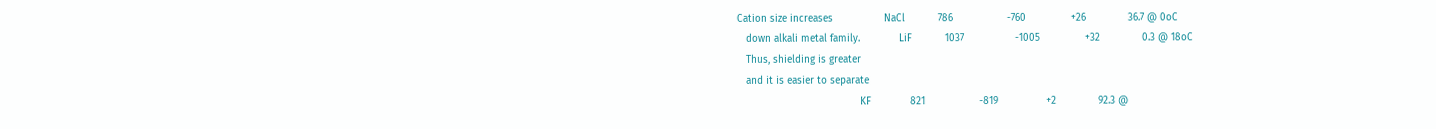Cation size increases                 NaCl           786                  -760               +26              36.7 @ 0oC
   down alkali metal family.             LiF           1037                 -1005               +32              0.3 @ 18oC
   Thus, shielding is greater
   and it is easier to separate
                                         KF             821                  -819                +2              92.3 @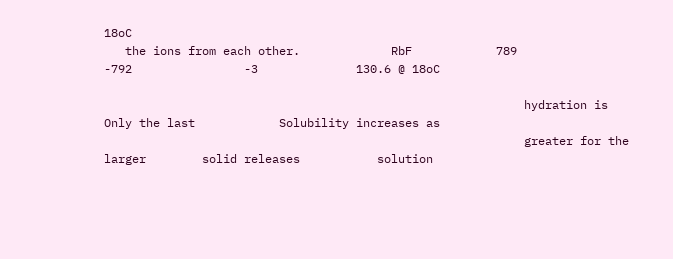18oC
   the ions from each other.             RbF            789                  -792                -3              130.6 @ 18oC

                                                            hydration is               Only the last            Solubility increases as
                                                            greater for the larger        solid releases           solution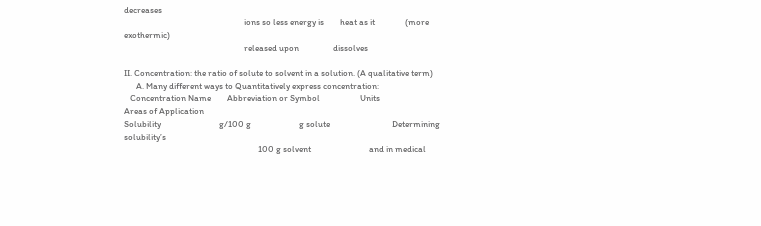decreases
                                                            ions so less energy is        heat as it               (more exothermic)
                                                            released upon                 dissolves

II. Concentration: the ratio of solute to solvent in a solution. (A qualitative term)
      A. Many different ways to Quantitatively express concentration:
   Concentration Name        Abbreviation or Symbol                    Units                                   Areas of Application
Solubility                             g/100 g                        g solute                               Determining solubility’s
                                                                   100 g solvent                             and in medical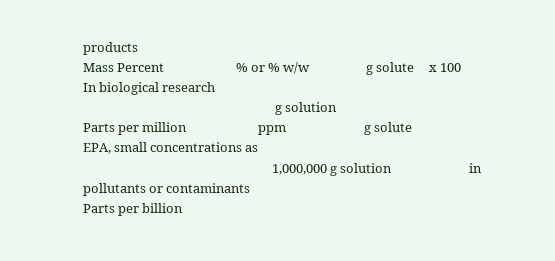products
Mass Percent                        % or % w/w                   g solute     x 100                          In biological research
                                                                g solution
Parts per million                        ppm                          g solute                               EPA, small concentrations as
                                                               1,000,000 g solution                          in pollutants or contaminants
Parts per billion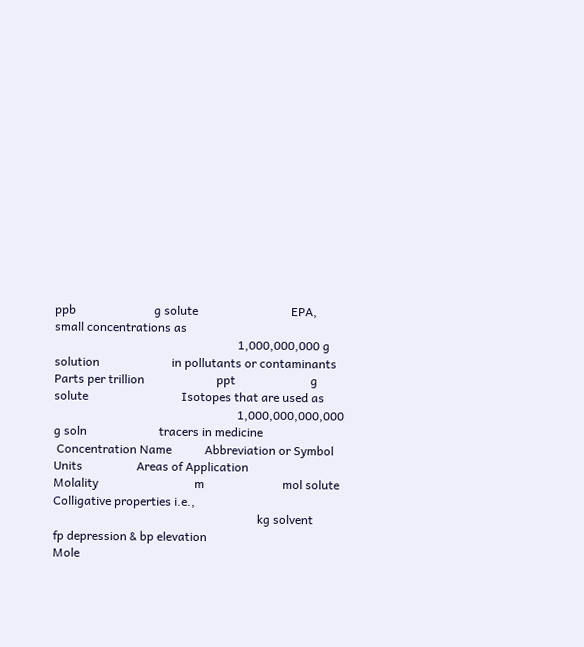ppb                          g solute                               EPA, small concentrations as
                                                             1,000,000,000 g solution                        in pollutants or contaminants
Parts per trillion                        ppt                         g solute                               Isotopes that are used as
                                                             1,000,000,000,000 g soln                        tracers in medicine
 Concentration Name           Abbreviation or Symbol                  Units                  Areas of Application
Molality                                m                          mol solute               Colligative properties i.e.,
                                                                    kg solvent              fp depression & bp elevation
Mole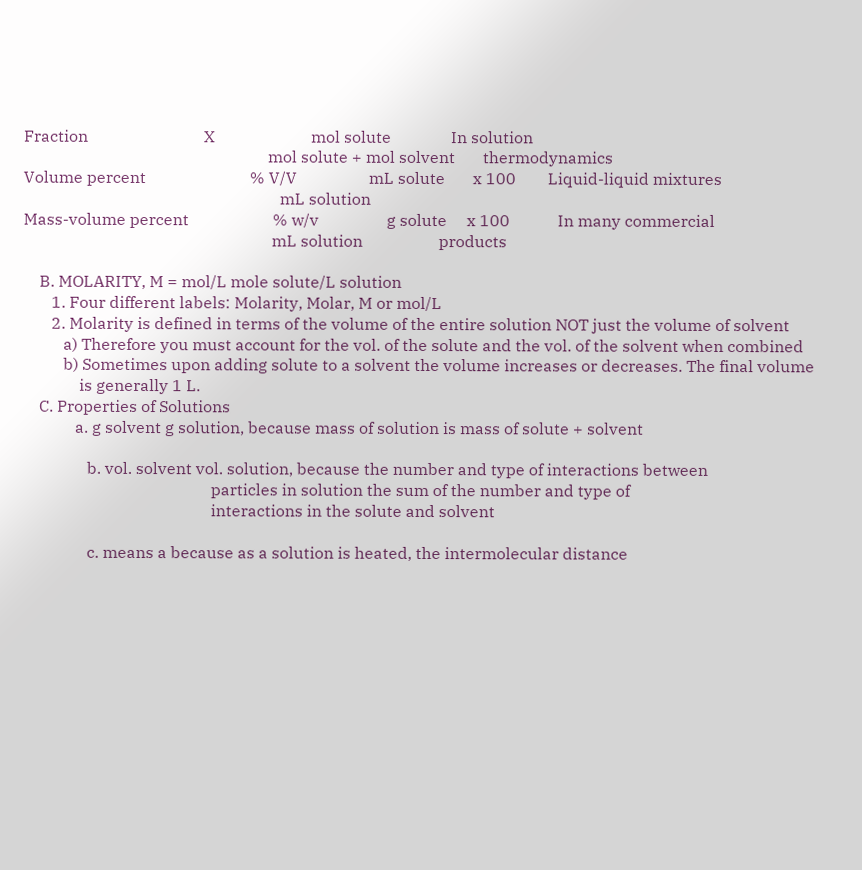Fraction                             X                        mol solute               In solution
                                                             mol solute + mol solvent       thermodynamics
Volume percent                          % V/V                  mL solute       x 100        Liquid-liquid mixtures
                                                                mL solution
Mass-volume percent                     % w/v                 g solute     x 100            In many commercial
                                                              mL solution                   products

    B. MOLARITY, M = mol/L mole solute/L solution
       1. Four different labels: Molarity, Molar, M or mol/L
       2. Molarity is defined in terms of the volume of the entire solution NOT just the volume of solvent
          a) Therefore you must account for the vol. of the solute and the vol. of the solvent when combined
          b) Sometimes upon adding solute to a solvent the volume increases or decreases. The final volume
              is generally 1 L.
    C. Properties of Solutions
             a. g solvent g solution, because mass of solution is mass of solute + solvent

                b. vol. solvent vol. solution, because the number and type of interactions between
                                               particles in solution the sum of the number and type of
                                               interactions in the solute and solvent

                c. means a because as a solution is heated, the intermolecular distance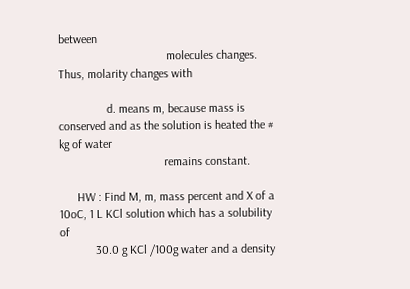between
                                    molecules changes. Thus, molarity changes with

                d. means m, because mass is conserved and as the solution is heated the # kg of water
                                   remains constant.

      HW : Find M, m, mass percent and X of a 10oC, 1 L KCl solution which has a solubility of
            30.0 g KCl /100g water and a density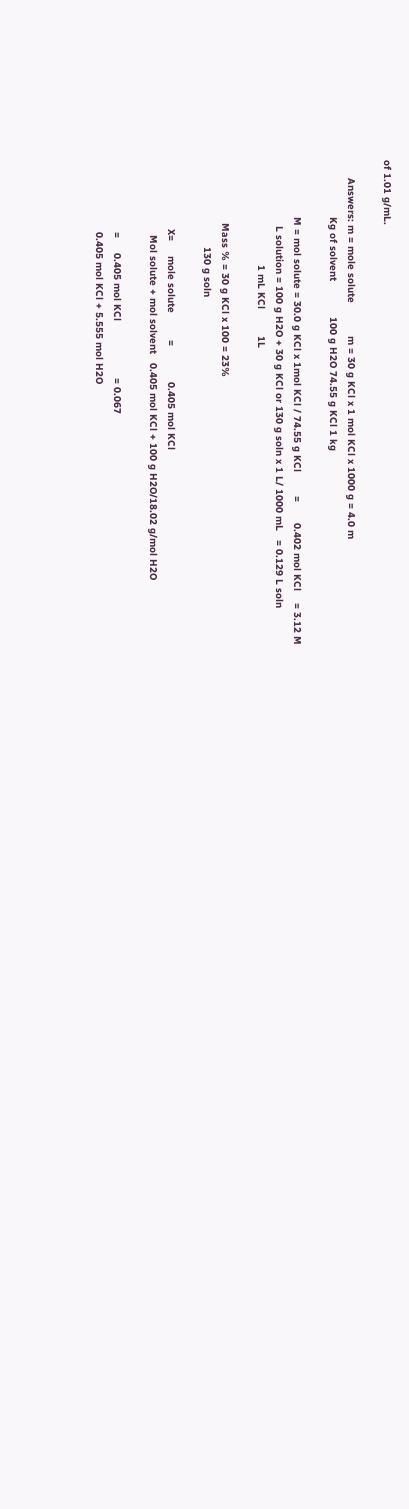of 1.01 g/mL.

      Answers: m = mole solute           m = 30 g KCl x 1 mol KCl x 1000 g = 4.0 m
                   Kg of solvent            100 g H2O 74.55 g KCl 1 kg

                   M = mol solute = 30.0 g KCl x 1mol KCl / 74.55 g KCl        =       0.402 mol KCl    = 3.12 M
                      L solution = 100 g H2O + 30 g KCl or 130 g soln x 1 L/ 1000 mL   = 0.129 L soln
                                   1 mL KCl         1L

                     Mass % = 30 g KCl x 100 = 23%
                             130 g soln

                       X=     mole solute         =            0.405 mol KCl
                         Mol solute + mol solvent   0.405 mol KCl + 100 g H2O/18.02 g/mol H2O

                        =     0.405 mol KCl                   = 0.067
                        0.405 mol KCl + 5.555 mol H2O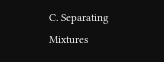C. Separating Mixtures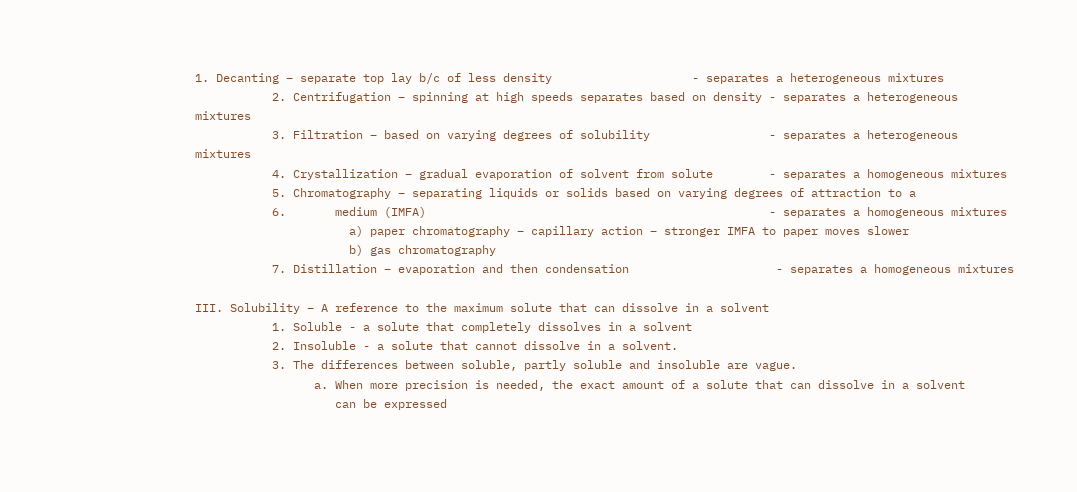1. Decanting – separate top lay b/c of less density                    - separates a heterogeneous mixtures
           2. Centrifugation – spinning at high speeds separates based on density - separates a heterogeneous mixtures
           3. Filtration – based on varying degrees of solubility                 - separates a heterogeneous mixtures
           4. Crystallization – gradual evaporation of solvent from solute        - separates a homogeneous mixtures
           5. Chromatography – separating liquids or solids based on varying degrees of attraction to a
           6.       medium (IMFA)                                                 - separates a homogeneous mixtures
                      a) paper chromatography – capillary action – stronger IMFA to paper moves slower
                      b) gas chromatography
           7. Distillation – evaporation and then condensation                     - separates a homogeneous mixtures

III. Solubility – A reference to the maximum solute that can dissolve in a solvent
           1. Soluble - a solute that completely dissolves in a solvent
           2. Insoluble - a solute that cannot dissolve in a solvent.
           3. The differences between soluble, partly soluble and insoluble are vague.
                 a. When more precision is needed, the exact amount of a solute that can dissolve in a solvent
                    can be expressed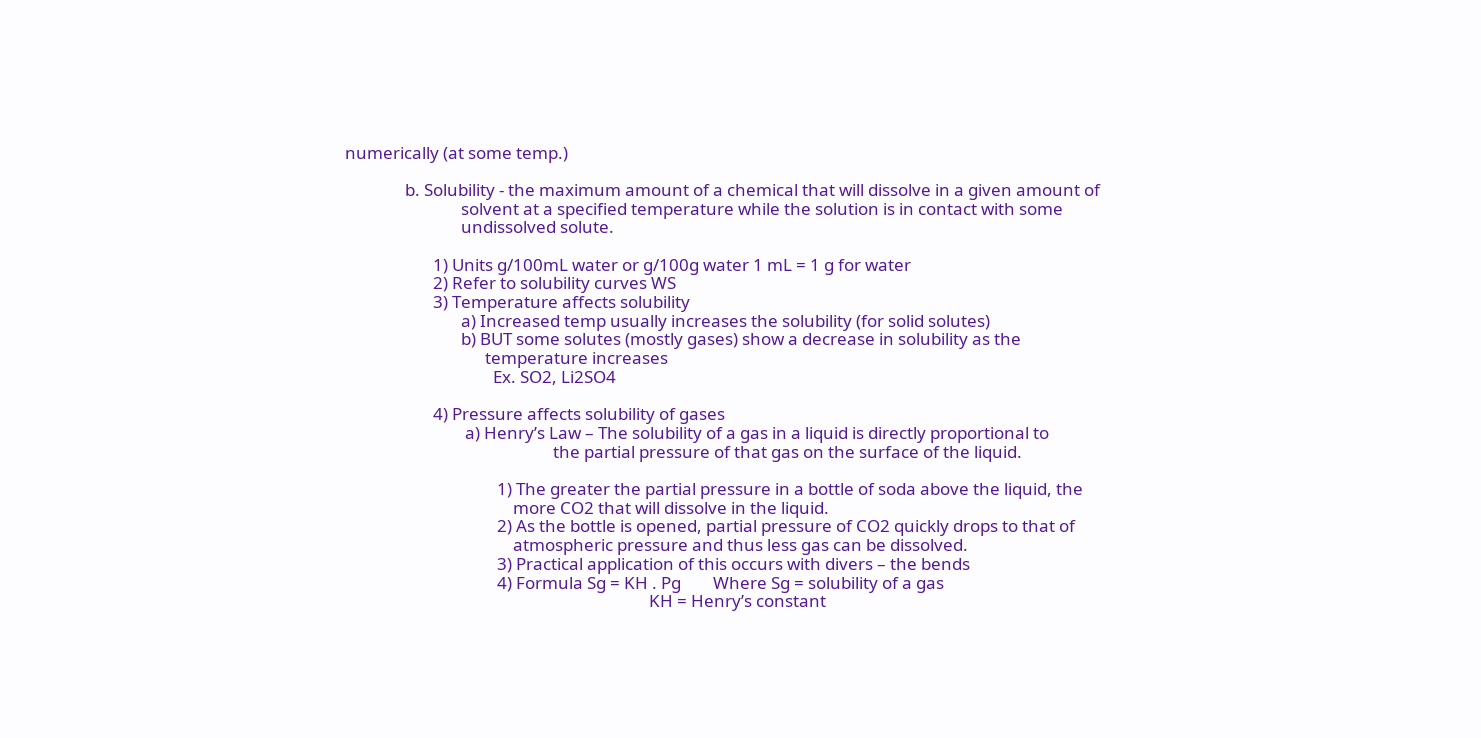numerically (at some temp.)

               b. Solubility - the maximum amount of a chemical that will dissolve in a given amount of
                             solvent at a specified temperature while the solution is in contact with some
                             undissolved solute.

                      1) Units g/100mL water or g/100g water 1 mL = 1 g for water
                      2) Refer to solubility curves WS
                      3) Temperature affects solubility
                             a) Increased temp usually increases the solubility (for solid solutes)
                             b) BUT some solutes (mostly gases) show a decrease in solubility as the
                                   temperature increases
                                     Ex. SO2, Li2SO4

                      4) Pressure affects solubility of gases
                              a) Henry’s Law – The solubility of a gas in a liquid is directly proportional to
                                                    the partial pressure of that gas on the surface of the liquid.

                                      1) The greater the partial pressure in a bottle of soda above the liquid, the
                                          more CO2 that will dissolve in the liquid.
                                      2) As the bottle is opened, partial pressure of CO2 quickly drops to that of
                                          atmospheric pressure and thus less gas can be dissolved.
                                      3) Practical application of this occurs with divers – the bends
                                      4) Formula Sg = KH . Pg        Where Sg = solubility of a gas
                                                                            KH = Henry’s constant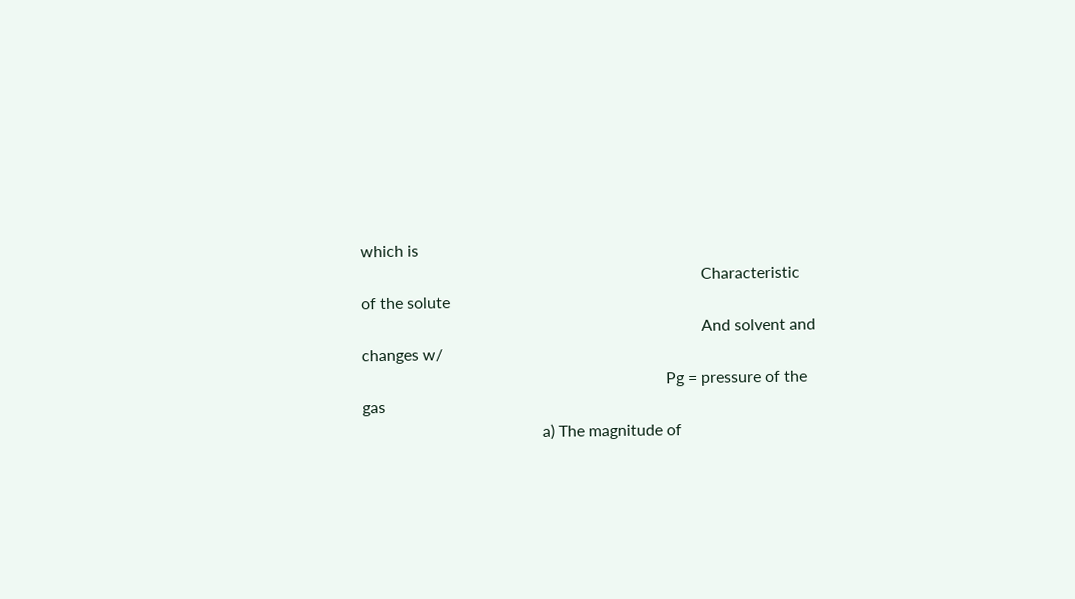which is
                                                                                     Characteristic of the solute
                                                                                     And solvent and changes w/
                                                                            Pg = pressure of the gas
                                             a) The magnitude of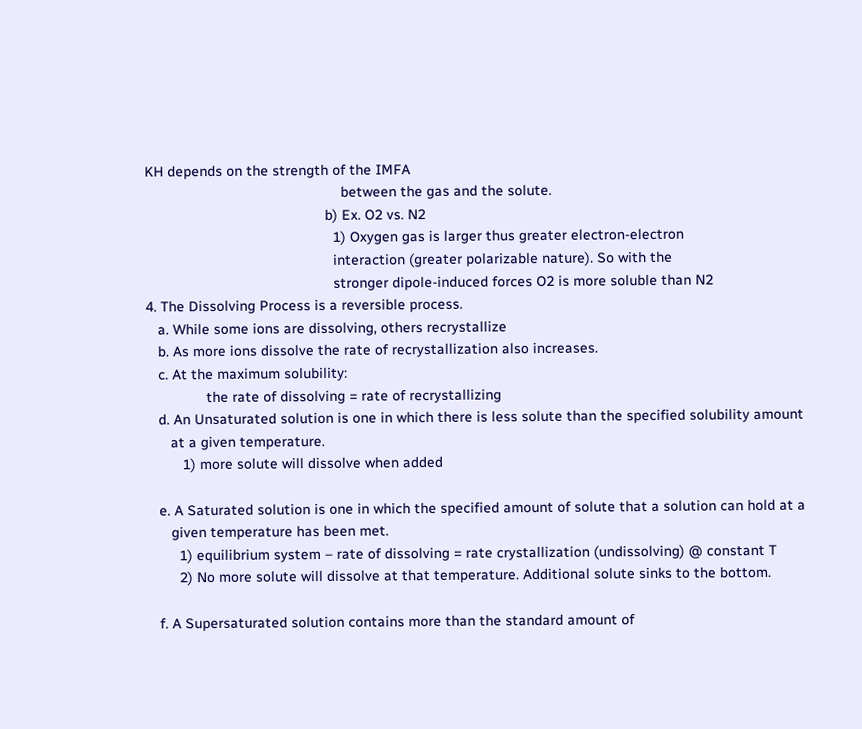KH depends on the strength of the IMFA
                                                 between the gas and the solute.
                                             b) Ex. O2 vs. N2
                                               1) Oxygen gas is larger thus greater electron-electron
                                               interaction (greater polarizable nature). So with the
                                               stronger dipole-induced forces O2 is more soluble than N2
4. The Dissolving Process is a reversible process.
   a. While some ions are dissolving, others recrystallize
   b. As more ions dissolve the rate of recrystallization also increases.
   c. At the maximum solubility:
               the rate of dissolving = rate of recrystallizing
   d. An Unsaturated solution is one in which there is less solute than the specified solubility amount
      at a given temperature.
         1) more solute will dissolve when added

   e. A Saturated solution is one in which the specified amount of solute that a solution can hold at a
      given temperature has been met.
        1) equilibrium system – rate of dissolving = rate crystallization (undissolving) @ constant T
        2) No more solute will dissolve at that temperature. Additional solute sinks to the bottom.

   f. A Supersaturated solution contains more than the standard amount of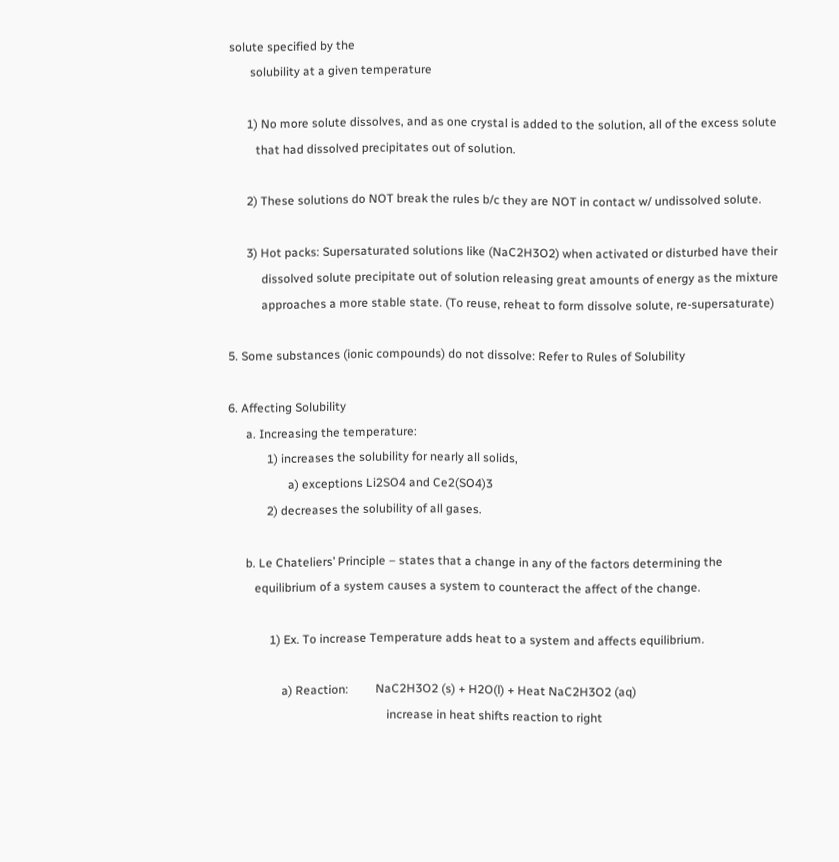solute specified by the
       solubility at a given temperature

      1) No more solute dissolves, and as one crystal is added to the solution, all of the excess solute
         that had dissolved precipitates out of solution.

      2) These solutions do NOT break the rules b/c they are NOT in contact w/ undissolved solute.

      3) Hot packs: Supersaturated solutions like (NaC2H3O2) when activated or disturbed have their
           dissolved solute precipitate out of solution releasing great amounts of energy as the mixture
           approaches a more stable state. (To reuse, reheat to form dissolve solute, re-supersaturate)

5. Some substances (ionic compounds) do not dissolve: Refer to Rules of Solubility

6. Affecting Solubility
      a. Increasing the temperature:
             1) increases the solubility for nearly all solids,
                    a) exceptions Li2SO4 and Ce2(SO4)3
             2) decreases the solubility of all gases.

      b. Le Chateliers’ Principle – states that a change in any of the factors determining the
         equilibrium of a system causes a system to counteract the affect of the change.

              1) Ex. To increase Temperature adds heat to a system and affects equilibrium.

                  a) Reaction:         NaC2H3O2 (s) + H2O(l) + Heat NaC2H3O2 (aq)
                                                     increase in heat shifts reaction to right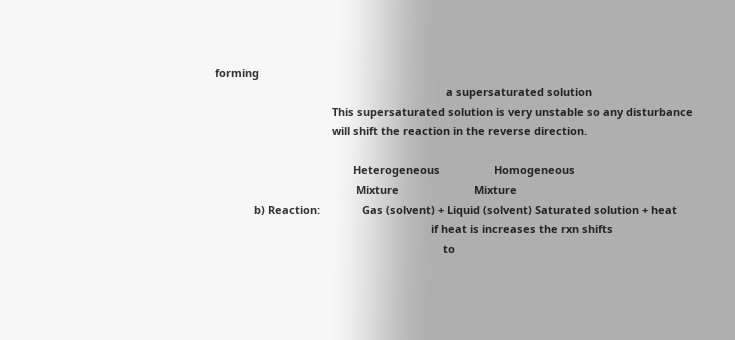forming
                                                                             a supersaturated solution
                                       This supersaturated solution is very unstable so any disturbance
                                       will shift the reaction in the reverse direction.

                                              Heterogeneous                  Homogeneous
                                               Mixture                         Mixture
             b) Reaction:              Gas (solvent) + Liquid (solvent) Saturated solution + heat
                                                                        if heat is increases the rxn shifts
                                                                            to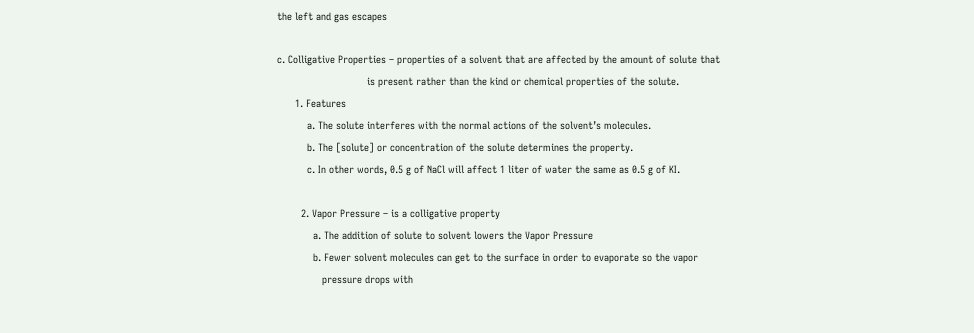the left and gas escapes

c. Colligative Properties – properties of a solvent that are affected by the amount of solute that
                              is present rather than the kind or chemical properties of the solute.
      1. Features
          a. The solute interferes with the normal actions of the solvent’s molecules.
          b. The [solute] or concentration of the solute determines the property.
          c. In other words, 0.5 g of NaCl will affect 1 liter of water the same as 0.5 g of KI.

        2. Vapor Pressure – is a colligative property
            a. The addition of solute to solvent lowers the Vapor Pressure
            b. Fewer solvent molecules can get to the surface in order to evaporate so the vapor
               pressure drops with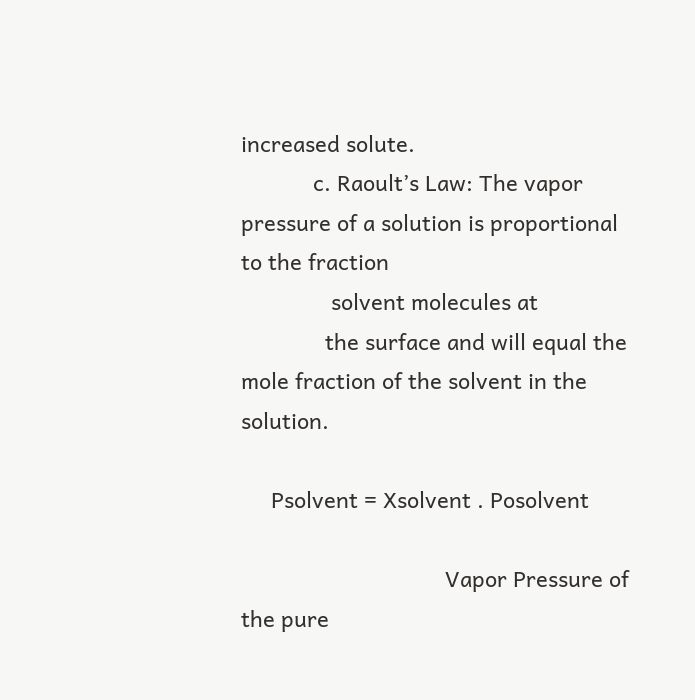increased solute.
            c. Raoult’s Law: The vapor pressure of a solution is proportional to the fraction
               solvent molecules at
              the surface and will equal the mole fraction of the solvent in the solution.

     Psolvent = Xsolvent . Posolvent

                                  Vapor Pressure of the pure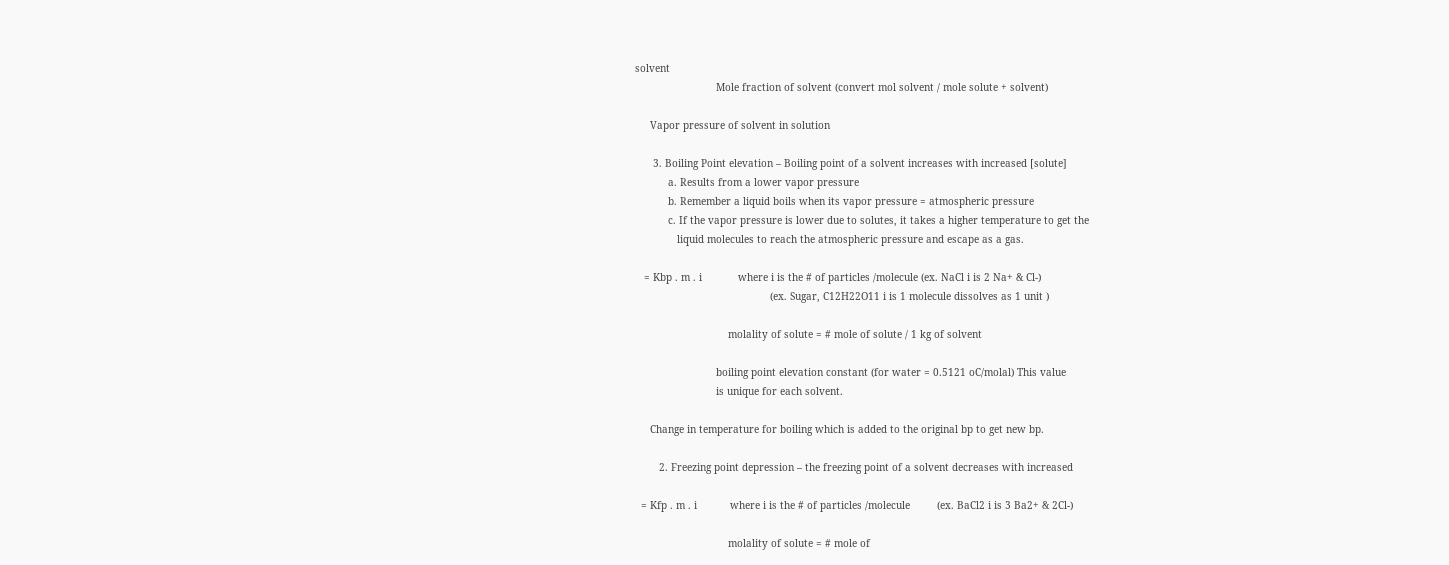solvent
                           Mole fraction of solvent (convert mol solvent / mole solute + solvent)

     Vapor pressure of solvent in solution

      3. Boiling Point elevation – Boiling point of a solvent increases with increased [solute]
           a. Results from a lower vapor pressure
           b. Remember a liquid boils when its vapor pressure = atmospheric pressure
           c. If the vapor pressure is lower due to solutes, it takes a higher temperature to get the
              liquid molecules to reach the atmospheric pressure and escape as a gas.

   = Kbp . m . i            where i is the # of particles /molecule (ex. NaCl i is 2 Na+ & Cl-)
                                             (ex. Sugar, C12H22O11 i is 1 molecule dissolves as 1 unit )

                               molality of solute = # mole of solute / 1 kg of solvent

                           boiling point elevation constant (for water = 0.5121 oC/molal) This value
                           is unique for each solvent.

     Change in temperature for boiling which is added to the original bp to get new bp.

        2. Freezing point depression – the freezing point of a solvent decreases with increased

  = Kfp . m . i           where i is the # of particles /molecule         (ex. BaCl2 i is 3 Ba2+ & 2Cl-)

                               molality of solute = # mole of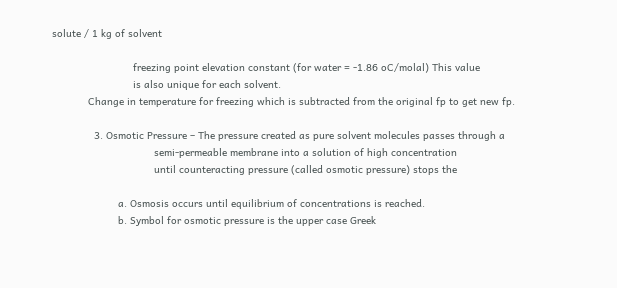solute / 1 kg of solvent

                           freezing point elevation constant (for water = -1.86 oC/molal) This value
                           is also unique for each solvent.
            Change in temperature for freezing which is subtracted from the original fp to get new fp.

              3. Osmotic Pressure – The pressure created as pure solvent molecules passes through a
                                  semi-permeable membrane into a solution of high concentration
                                  until counteracting pressure (called osmotic pressure) stops the

                      a. Osmosis occurs until equilibrium of concentrations is reached.
                      b. Symbol for osmotic pressure is the upper case Greek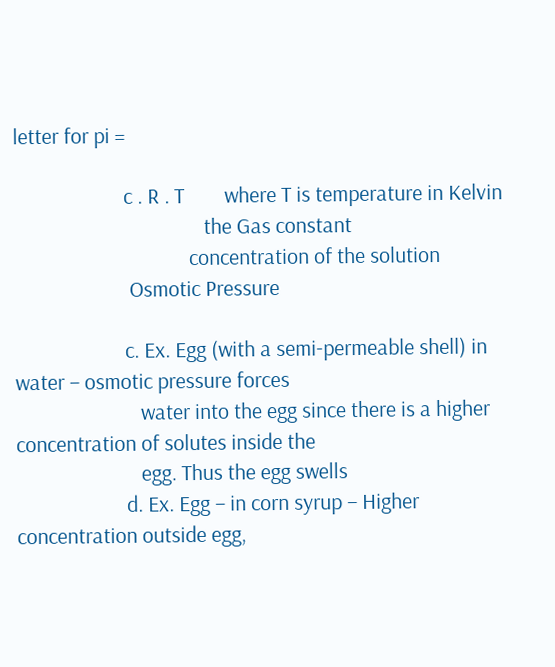letter for pi =

                      c . R . T        where T is temperature in Kelvin
                                      the Gas constant
                                   concentration of the solution
                       Osmotic Pressure

                      c. Ex. Egg (with a semi-permeable shell) in water – osmotic pressure forces
                         water into the egg since there is a higher concentration of solutes inside the
                         egg. Thus the egg swells
                      d. Ex. Egg – in corn syrup – Higher concentration outside egg,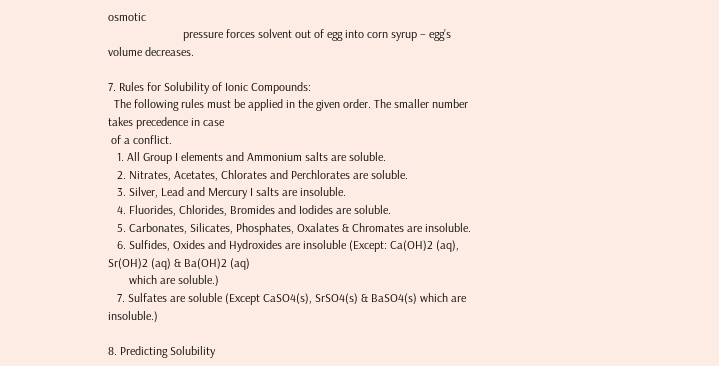osmotic
                         pressure forces solvent out of egg into corn syrup – egg’s volume decreases.

7. Rules for Solubility of Ionic Compounds:
  The following rules must be applied in the given order. The smaller number takes precedence in case
 of a conflict.
   1. All Group I elements and Ammonium salts are soluble.
   2. Nitrates, Acetates, Chlorates and Perchlorates are soluble.
   3. Silver, Lead and Mercury I salts are insoluble.
   4. Fluorides, Chlorides, Bromides and Iodides are soluble.
   5. Carbonates, Silicates, Phosphates, Oxalates & Chromates are insoluble.
   6. Sulfides, Oxides and Hydroxides are insoluble (Except: Ca(OH)2 (aq), Sr(OH)2 (aq) & Ba(OH)2 (aq)
       which are soluble.)
   7. Sulfates are soluble (Except CaSO4(s), SrSO4(s) & BaSO4(s) which are insoluble.)

8. Predicting Solubility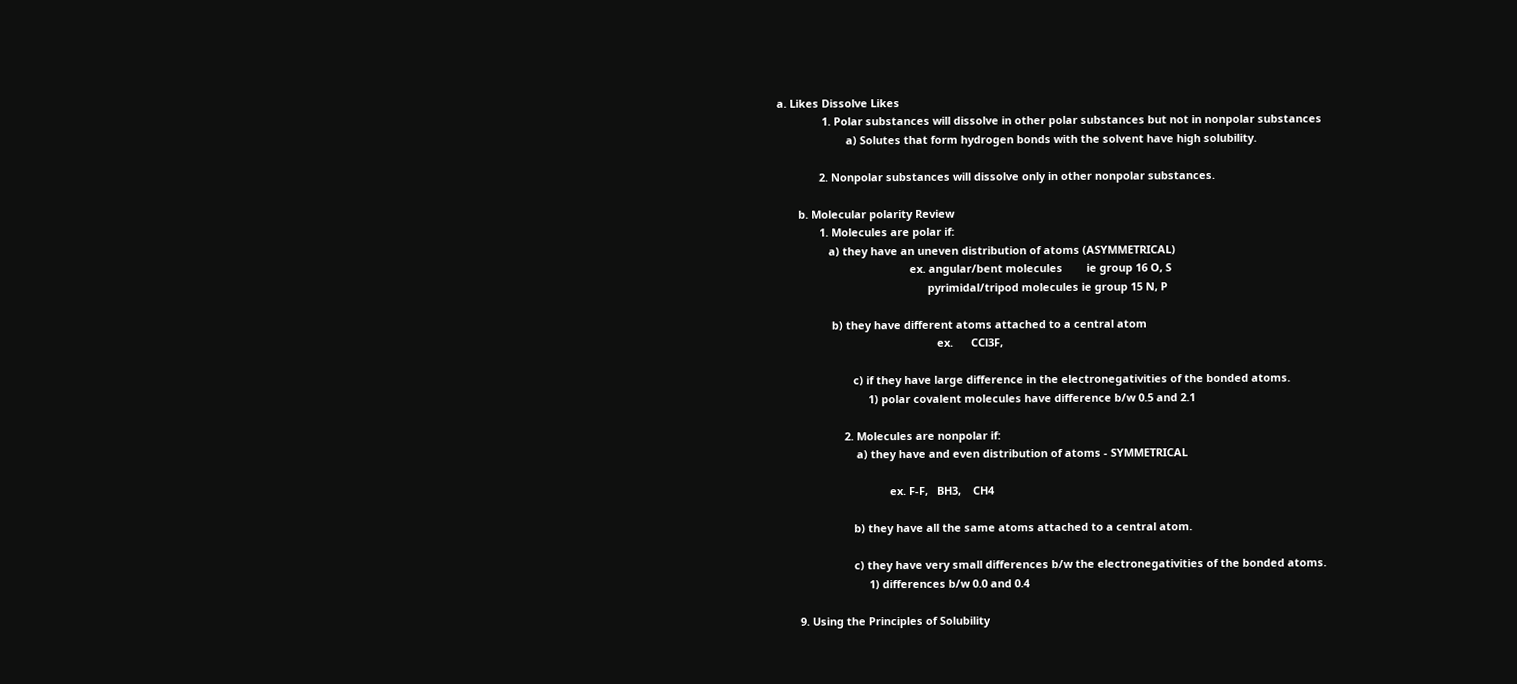a. Likes Dissolve Likes
               1. Polar substances will dissolve in other polar substances but not in nonpolar substances
                       a) Solutes that form hydrogen bonds with the solvent have high solubility.

              2. Nonpolar substances will dissolve only in other nonpolar substances.

       b. Molecular polarity Review
              1. Molecules are polar if:
                 a) they have an uneven distribution of atoms (ASYMMETRICAL)
                                            ex. angular/bent molecules        ie group 16 O, S
                                                  pyrimidal/tripod molecules ie group 15 N, P

                  b) they have different atoms attached to a central atom
                                                     ex.      CCl3F,

                         c) if they have large difference in the electronegativities of the bonded atoms.
                              1) polar covalent molecules have difference b/w 0.5 and 2.1

                      2. Molecules are nonpolar if:
                          a) they have and even distribution of atoms - SYMMETRICAL

                                     ex. F-F,   BH3,    CH4

                         b) they have all the same atoms attached to a central atom.

                         c) they have very small differences b/w the electronegativities of the bonded atoms.
                              1) differences b/w 0.0 and 0.4

       9. Using the Principles of Solubility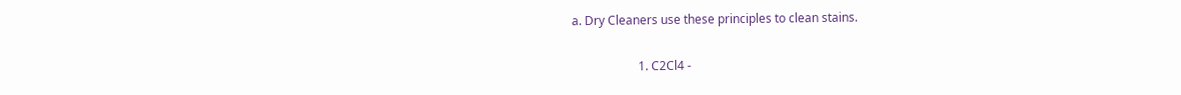a. Dry Cleaners use these principles to clean stains.

                      1. C2Cl4 -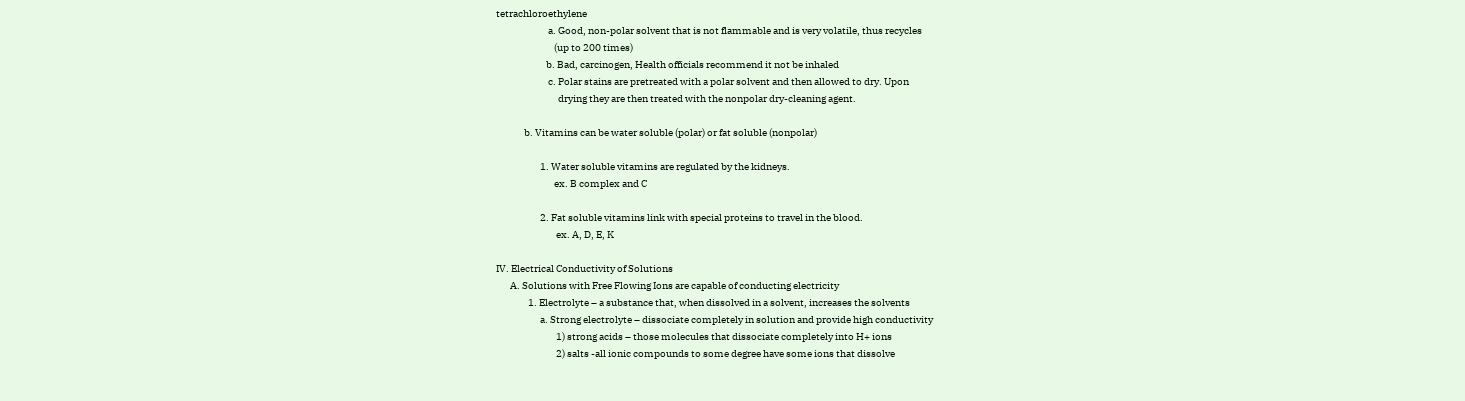tetrachloroethylene
                          a. Good, non-polar solvent that is not flammable and is very volatile, thus recycles
                             (up to 200 times)
                         b. Bad, carcinogen, Health officials recommend it not be inhaled
                          c. Polar stains are pretreated with a polar solvent and then allowed to dry. Upon
                               drying they are then treated with the nonpolar dry-cleaning agent.

              b. Vitamins can be water soluble (polar) or fat soluble (nonpolar)

                      1. Water soluble vitamins are regulated by the kidneys.
                             ex. B complex and C

                      2. Fat soluble vitamins link with special proteins to travel in the blood.
                              ex. A, D, E, K

IV. Electrical Conductivity of Solutions
       A. Solutions with Free Flowing Ions are capable of conducting electricity
                1. Electrolyte – a substance that, when dissolved in a solvent, increases the solvents
                      a. Strong electrolyte – dissociate completely in solution and provide high conductivity
                              1) strong acids – those molecules that dissociate completely into H+ ions
                              2) salts -all ionic compounds to some degree have some ions that dissolve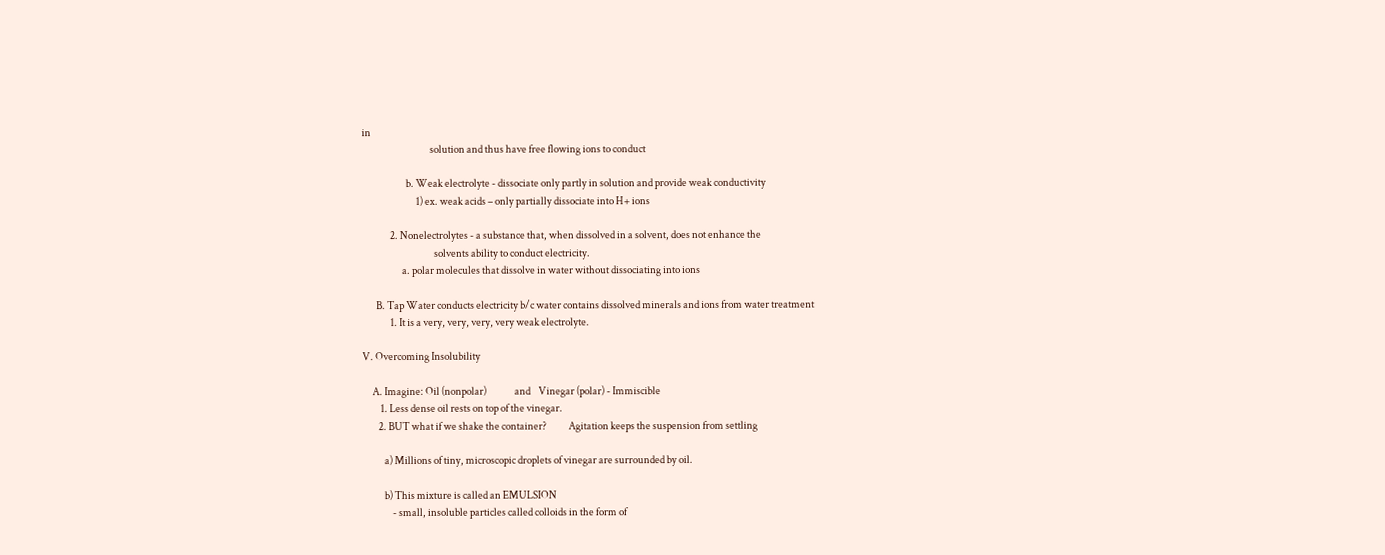in
                                  solution and thus have free flowing ions to conduct

                      b. Weak electrolyte - dissociate only partly in solution and provide weak conductivity
                           1) ex. weak acids – only partially dissociate into H+ ions

              2. Nonelectrolytes - a substance that, when dissolved in a solvent, does not enhance the
                                    solvents ability to conduct electricity.
                    a. polar molecules that dissolve in water without dissociating into ions

       B. Tap Water conducts electricity b/c water contains dissolved minerals and ions from water treatment
              1. It is a very, very, very, very weak electrolyte.

V. Overcoming Insolubility

     A. Imagine: Oil (nonpolar)              and    Vinegar (polar) - Immiscible
         1. Less dense oil rests on top of the vinegar.
        2. BUT what if we shake the container?           Agitation keeps the suspension from settling

           a) Millions of tiny, microscopic droplets of vinegar are surrounded by oil.

           b) This mixture is called an EMULSION
               - small, insoluble particles called colloids in the form of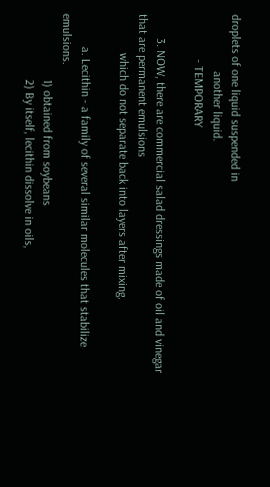droplets of one liquid suspended in
                   another liquid.
               - TEMPORARY

        3. NOW, there are commercial salad dressings made of oil and vinegar that are permanent emulsions
             which do not separate back into layers after mixing.

           a. Lecithin - a family of several similar molecules that stabilize emulsions.
                      1) obtained from soybeans
                      2) By itself, lecithin dissolve in oils,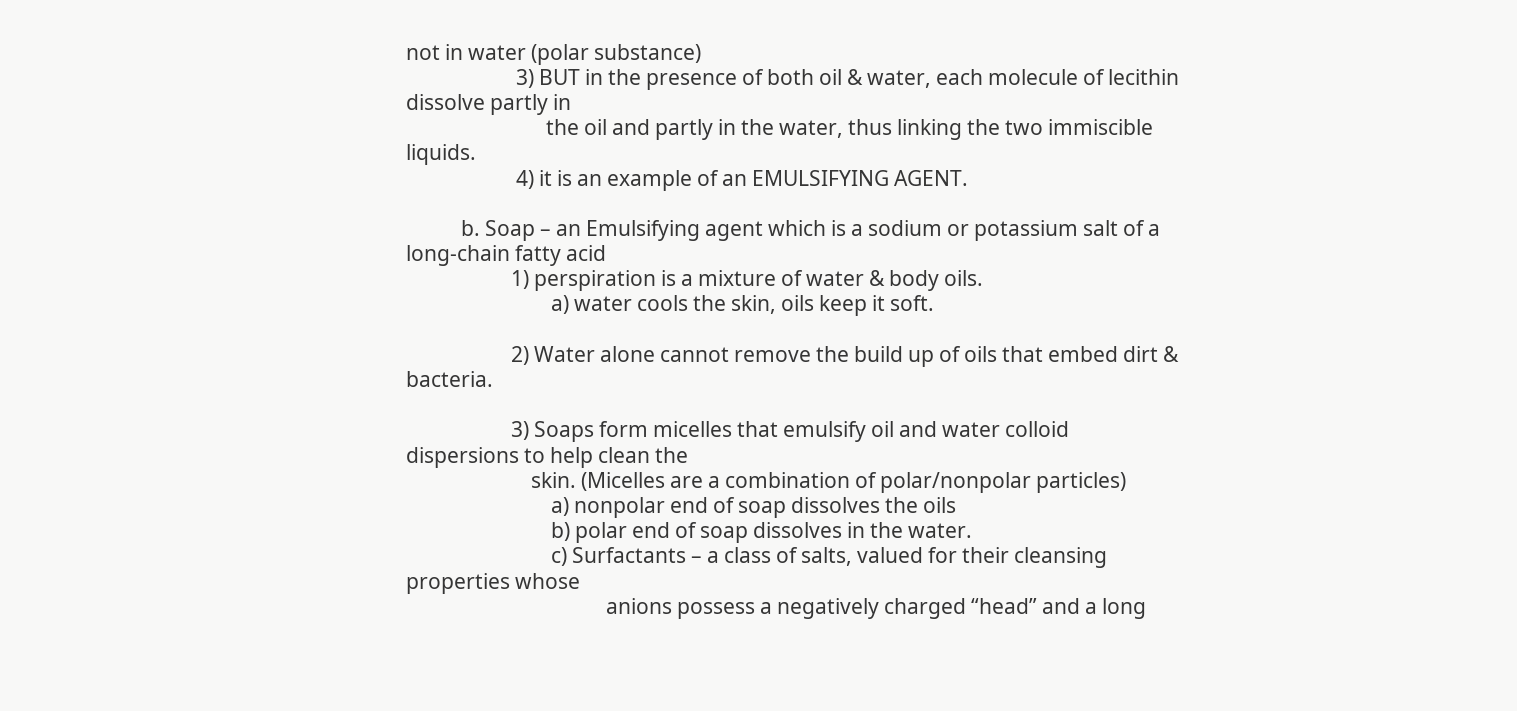not in water (polar substance)
                      3) BUT in the presence of both oil & water, each molecule of lecithin dissolve partly in
                            the oil and partly in the water, thus linking the two immiscible liquids.
                      4) it is an example of an EMULSIFYING AGENT.

           b. Soap – an Emulsifying agent which is a sodium or potassium salt of a long-chain fatty acid
                     1) perspiration is a mixture of water & body oils.
                             a) water cools the skin, oils keep it soft.

                     2) Water alone cannot remove the build up of oils that embed dirt & bacteria.

                     3) Soaps form micelles that emulsify oil and water colloid dispersions to help clean the
                         skin. (Micelles are a combination of polar/nonpolar particles)
                             a) nonpolar end of soap dissolves the oils
                             b) polar end of soap dissolves in the water.
                             c) Surfactants – a class of salts, valued for their cleansing properties whose
                                        anions possess a negatively charged “head” and a long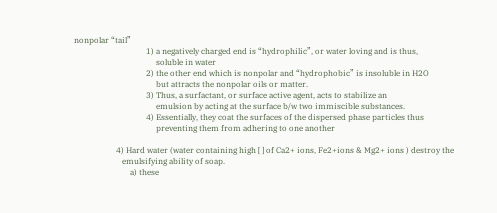nonpolar “tail”
                                    1) a negatively charged end is “hydrophilic”, or water loving and is thus,
                                         soluble in water
                                    2) the other end which is nonpolar and “hydrophobic” is insoluble in H2O
                                         but attracts the nonpolar oils or matter.
                                    3) Thus, a surfactant, or surface active agent, acts to stabilize an
                                         emulsion by acting at the surface b/w two immiscible substances.
                                    4) Essentially, they coat the surfaces of the dispersed phase particles thus
                                         preventing them from adhering to one another

                     4) Hard water (water containing high [ ] of Ca2+ ions, Fe2+ions & Mg2+ ions ) destroy the
                        emulsifying ability of soap.
                            a) these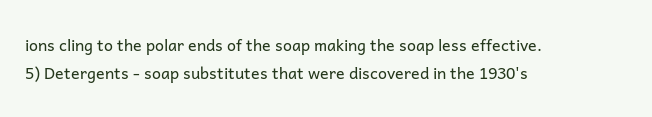ions cling to the polar ends of the soap making the soap less effective.
5) Detergents - soap substitutes that were discovered in the 1930's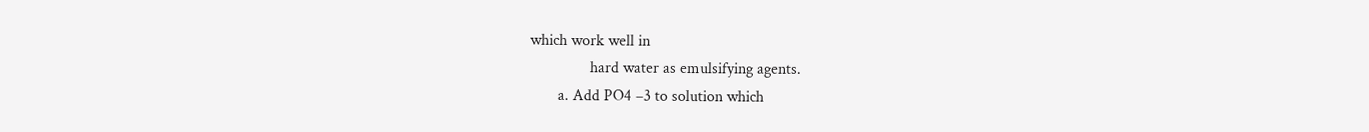which work well in
               hard water as emulsifying agents.
       a. Add PO4 –3 to solution which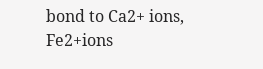bond to Ca2+ ions, Fe2+ions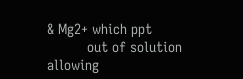& Mg2+ which ppt
          out of solution allowing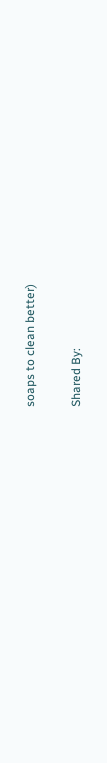soaps to clean better)

Shared By: